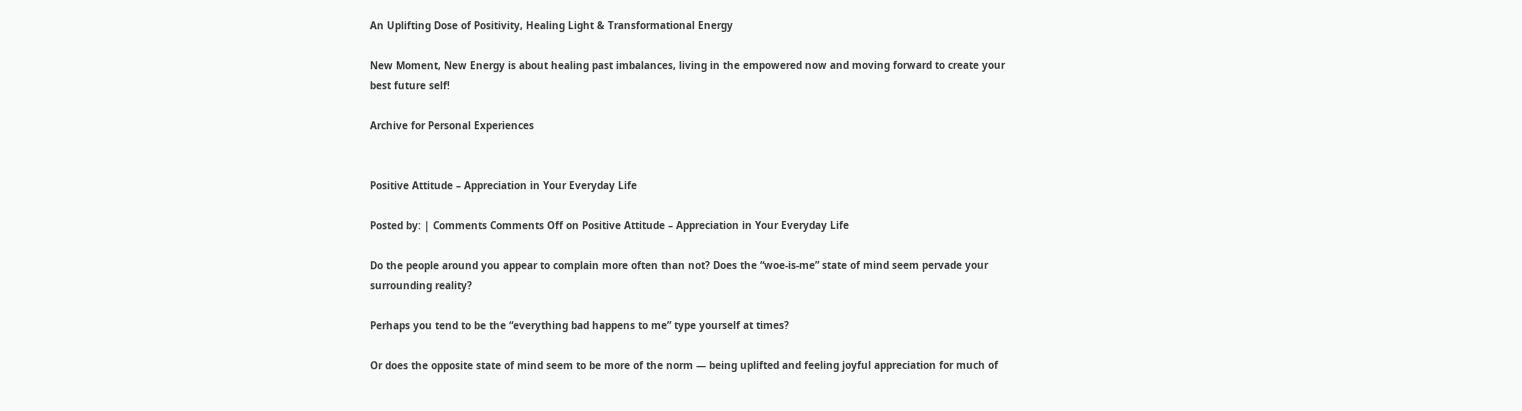An Uplifting Dose of Positivity, Healing Light & Transformational Energy

New Moment, New Energy is about healing past imbalances, living in the empowered now and moving forward to create your best future self!

Archive for Personal Experiences


Positive Attitude – Appreciation in Your Everyday Life

Posted by: | Comments Comments Off on Positive Attitude – Appreciation in Your Everyday Life

Do the people around you appear to complain more often than not? Does the “woe-is-me” state of mind seem pervade your surrounding reality?

Perhaps you tend to be the “everything bad happens to me” type yourself at times?

Or does the opposite state of mind seem to be more of the norm — being uplifted and feeling joyful appreciation for much of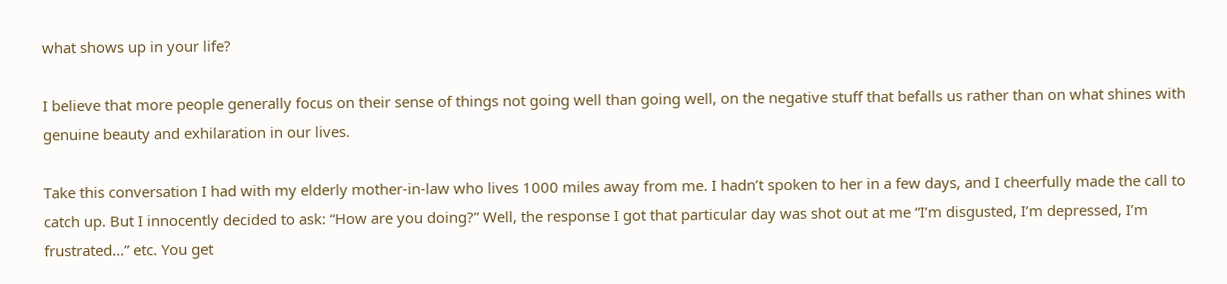what shows up in your life?

I believe that more people generally focus on their sense of things not going well than going well, on the negative stuff that befalls us rather than on what shines with genuine beauty and exhilaration in our lives.

Take this conversation I had with my elderly mother-in-law who lives 1000 miles away from me. I hadn’t spoken to her in a few days, and I cheerfully made the call to catch up. But I innocently decided to ask: “How are you doing?” Well, the response I got that particular day was shot out at me “I’m disgusted, I’m depressed, I’m frustrated…” etc. You get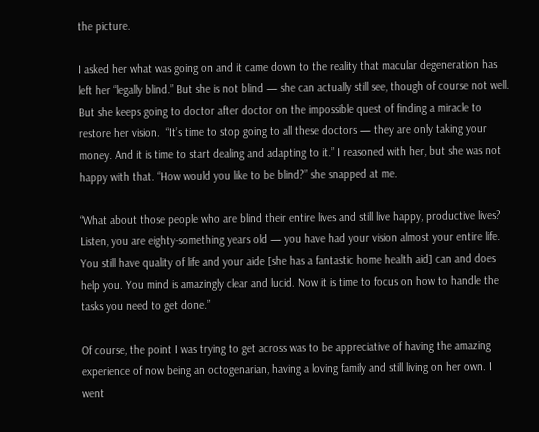the picture.

I asked her what was going on and it came down to the reality that macular degeneration has left her “legally blind.” But she is not blind — she can actually still see, though of course not well. But she keeps going to doctor after doctor on the impossible quest of finding a miracle to restore her vision.  “It’s time to stop going to all these doctors — they are only taking your money. And it is time to start dealing and adapting to it.” I reasoned with her, but she was not happy with that. “How would you like to be blind?” she snapped at me.

“What about those people who are blind their entire lives and still live happy, productive lives? Listen, you are eighty-something years old — you have had your vision almost your entire life. You still have quality of life and your aide [she has a fantastic home health aid] can and does help you. You mind is amazingly clear and lucid. Now it is time to focus on how to handle the tasks you need to get done.”

Of course, the point I was trying to get across was to be appreciative of having the amazing experience of now being an octogenarian, having a loving family and still living on her own. I went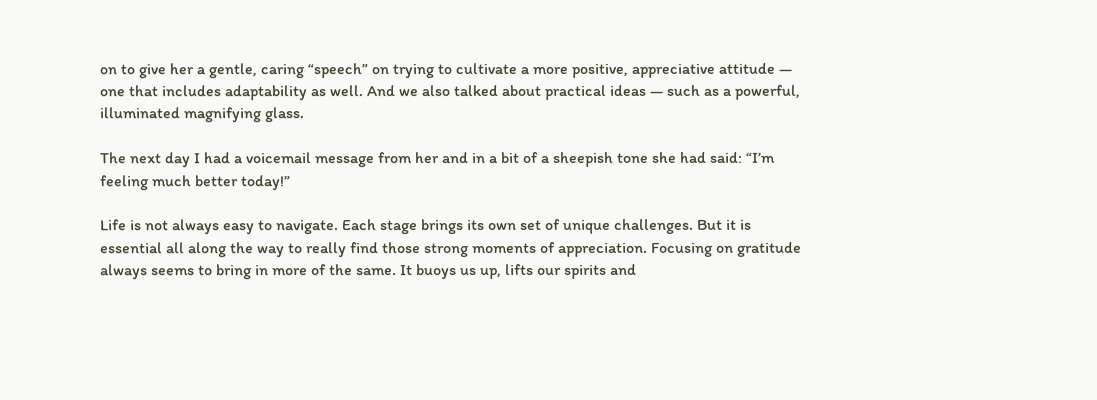on to give her a gentle, caring “speech” on trying to cultivate a more positive, appreciative attitude — one that includes adaptability as well. And we also talked about practical ideas — such as a powerful, illuminated magnifying glass.

The next day I had a voicemail message from her and in a bit of a sheepish tone she had said: “I’m feeling much better today!”

Life is not always easy to navigate. Each stage brings its own set of unique challenges. But it is essential all along the way to really find those strong moments of appreciation. Focusing on gratitude always seems to bring in more of the same. It buoys us up, lifts our spirits and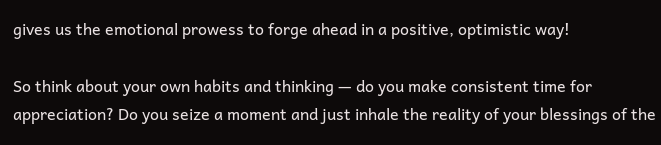gives us the emotional prowess to forge ahead in a positive, optimistic way!

So think about your own habits and thinking — do you make consistent time for appreciation? Do you seize a moment and just inhale the reality of your blessings of the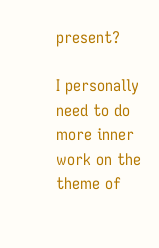present?

I personally need to do more inner work on the theme of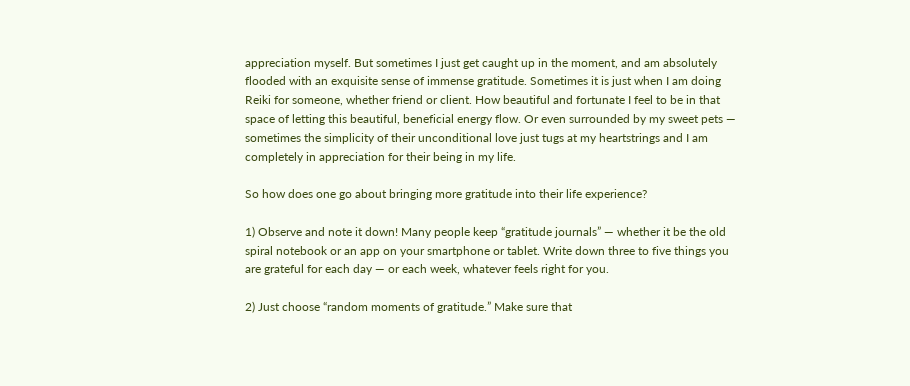appreciation myself. But sometimes I just get caught up in the moment, and am absolutely flooded with an exquisite sense of immense gratitude. Sometimes it is just when I am doing Reiki for someone, whether friend or client. How beautiful and fortunate I feel to be in that space of letting this beautiful, beneficial energy flow. Or even surrounded by my sweet pets — sometimes the simplicity of their unconditional love just tugs at my heartstrings and I am completely in appreciation for their being in my life.

So how does one go about bringing more gratitude into their life experience?

1) Observe and note it down! Many people keep “gratitude journals” — whether it be the old spiral notebook or an app on your smartphone or tablet. Write down three to five things you are grateful for each day — or each week, whatever feels right for you.

2) Just choose “random moments of gratitude.” Make sure that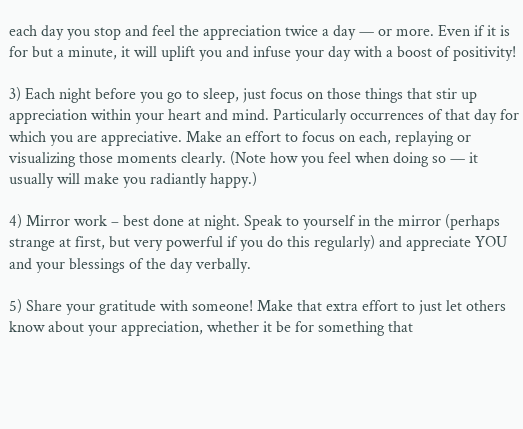each day you stop and feel the appreciation twice a day — or more. Even if it is for but a minute, it will uplift you and infuse your day with a boost of positivity!

3) Each night before you go to sleep, just focus on those things that stir up appreciation within your heart and mind. Particularly occurrences of that day for which you are appreciative. Make an effort to focus on each, replaying or visualizing those moments clearly. (Note how you feel when doing so — it usually will make you radiantly happy.)

4) Mirror work – best done at night. Speak to yourself in the mirror (perhaps strange at first, but very powerful if you do this regularly) and appreciate YOU and your blessings of the day verbally.

5) Share your gratitude with someone! Make that extra effort to just let others know about your appreciation, whether it be for something that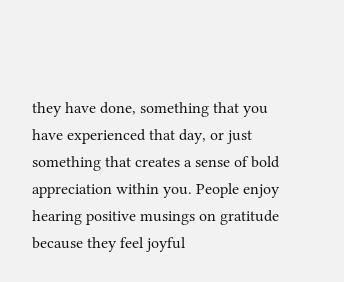they have done, something that you have experienced that day, or just something that creates a sense of bold appreciation within you. People enjoy hearing positive musings on gratitude because they feel joyful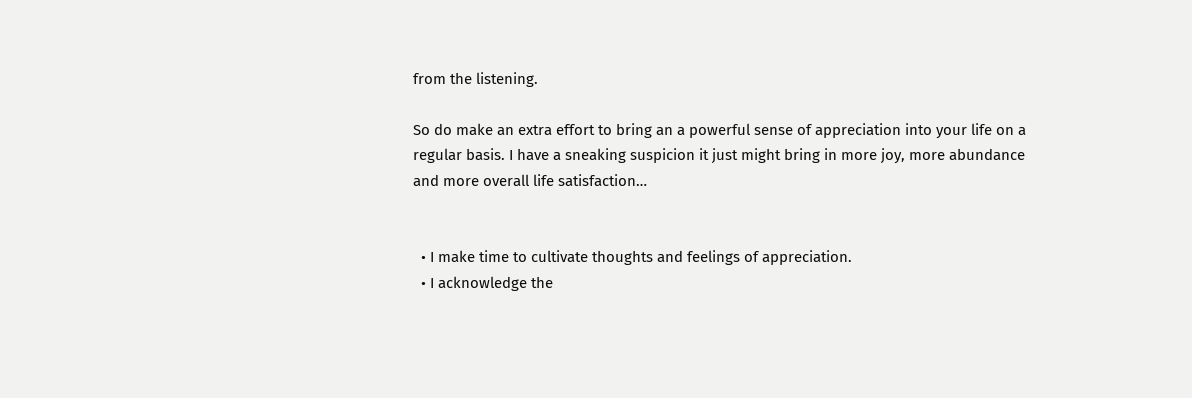from the listening.

So do make an extra effort to bring an a powerful sense of appreciation into your life on a regular basis. I have a sneaking suspicion it just might bring in more joy, more abundance and more overall life satisfaction…


  • I make time to cultivate thoughts and feelings of appreciation.
  • I acknowledge the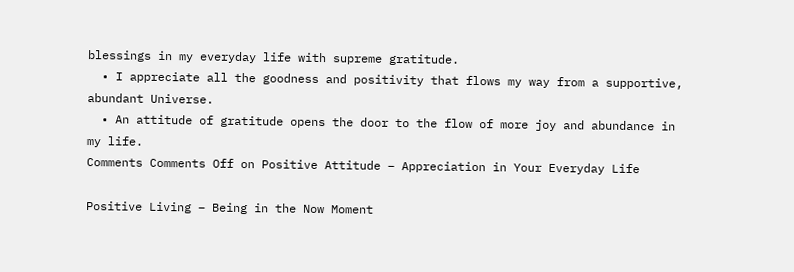blessings in my everyday life with supreme gratitude.
  • I appreciate all the goodness and positivity that flows my way from a supportive, abundant Universe.
  • An attitude of gratitude opens the door to the flow of more joy and abundance in my life.
Comments Comments Off on Positive Attitude – Appreciation in Your Everyday Life

Positive Living – Being in the Now Moment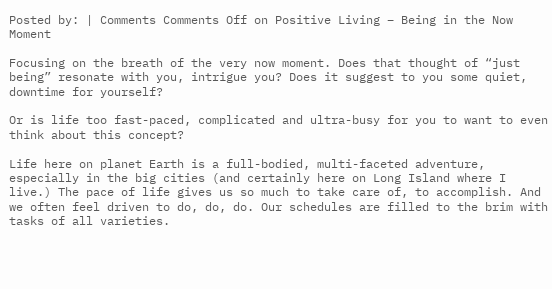Posted by: | Comments Comments Off on Positive Living – Being in the Now Moment

Focusing on the breath of the very now moment. Does that thought of “just being” resonate with you, intrigue you? Does it suggest to you some quiet, downtime for yourself?

Or is life too fast-paced, complicated and ultra-busy for you to want to even think about this concept?

Life here on planet Earth is a full-bodied, multi-faceted adventure, especially in the big cities (and certainly here on Long Island where I live.) The pace of life gives us so much to take care of, to accomplish. And we often feel driven to do, do, do. Our schedules are filled to the brim with tasks of all varieties.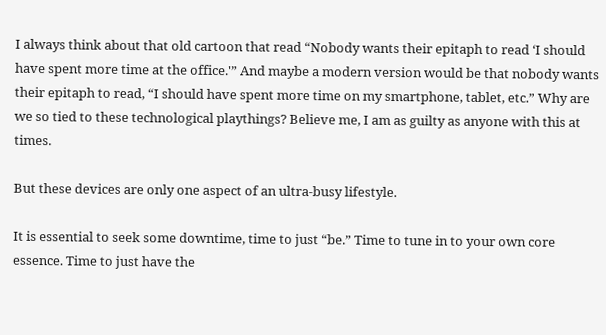I always think about that old cartoon that read “Nobody wants their epitaph to read ‘I should have spent more time at the office.'” And maybe a modern version would be that nobody wants their epitaph to read, “I should have spent more time on my smartphone, tablet, etc.” Why are we so tied to these technological playthings? Believe me, I am as guilty as anyone with this at times.

But these devices are only one aspect of an ultra-busy lifestyle.

It is essential to seek some downtime, time to just “be.” Time to tune in to your own core essence. Time to just have the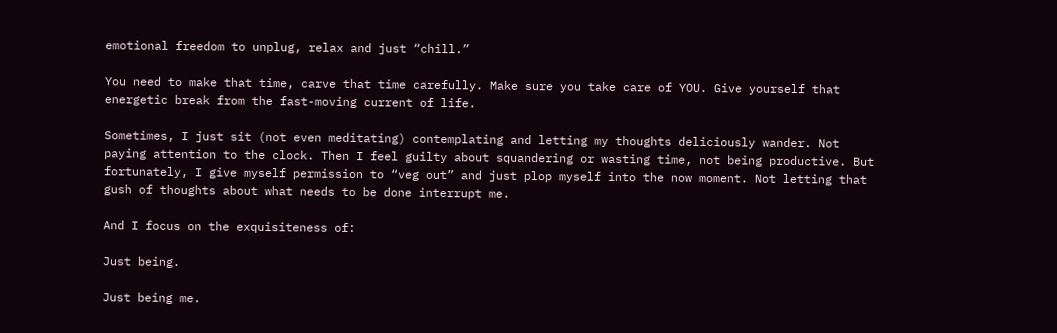emotional freedom to unplug, relax and just “chill.”

You need to make that time, carve that time carefully. Make sure you take care of YOU. Give yourself that energetic break from the fast-moving current of life.

Sometimes, I just sit (not even meditating) contemplating and letting my thoughts deliciously wander. Not paying attention to the clock. Then I feel guilty about squandering or wasting time, not being productive. But fortunately, I give myself permission to “veg out” and just plop myself into the now moment. Not letting that gush of thoughts about what needs to be done interrupt me.

And I focus on the exquisiteness of:

Just being.

Just being me.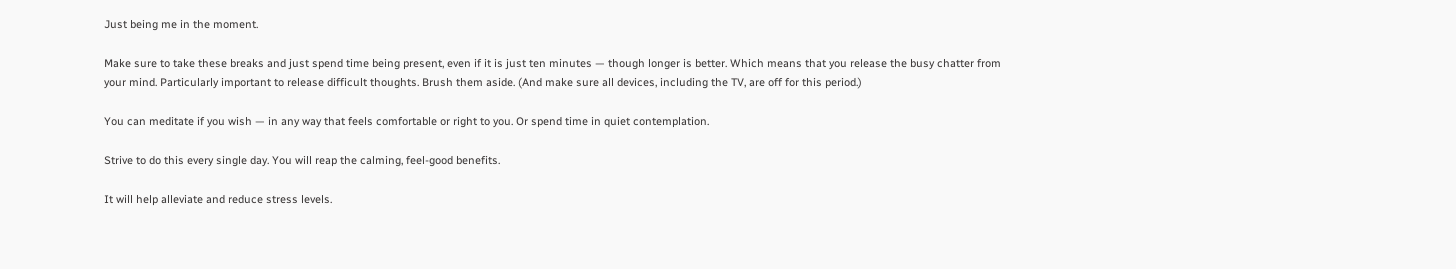Just being me in the moment.

Make sure to take these breaks and just spend time being present, even if it is just ten minutes — though longer is better. Which means that you release the busy chatter from your mind. Particularly important to release difficult thoughts. Brush them aside. (And make sure all devices, including the TV, are off for this period.)

You can meditate if you wish — in any way that feels comfortable or right to you. Or spend time in quiet contemplation.

Strive to do this every single day. You will reap the calming, feel-good benefits.

It will help alleviate and reduce stress levels.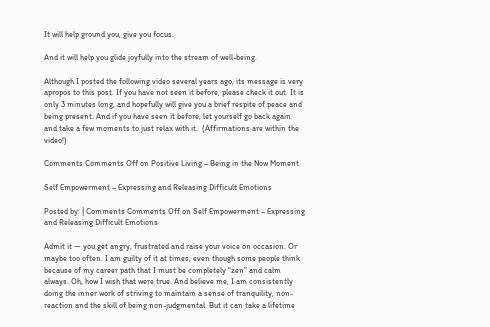It will help ground you, give you focus.

And it will help you glide joyfully into the stream of well-being.

Although I posted the following video several years ago, its message is very apropos to this post. If you have not seen it before, please check it out. It is only 3 minutes long, and hopefully will give you a brief respite of peace and being present. And if you have seen it before, let yourself go back again and take a few moments to just relax with it.  (Affirmations are within the video!)

Comments Comments Off on Positive Living – Being in the Now Moment

Self Empowerment – Expressing and Releasing Difficult Emotions

Posted by: | Comments Comments Off on Self Empowerment – Expressing and Releasing Difficult Emotions

Admit it — you get angry, frustrated and raise your voice on occasion. Or maybe too often. I am guilty of it at times, even though some people think because of my career path that I must be completely “zen” and calm always. Oh, how I wish that were true. And believe me, I am consistently doing the inner work of striving to maintain a sense of tranquility, non-reaction and the skill of being non-judgmental. But it can take a lifetime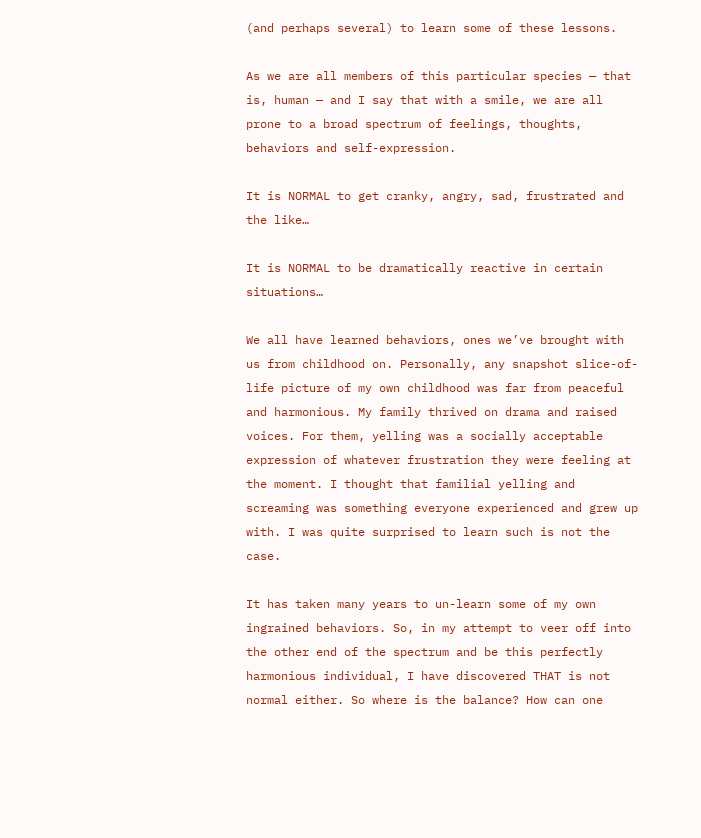(and perhaps several) to learn some of these lessons.

As we are all members of this particular species — that is, human — and I say that with a smile, we are all prone to a broad spectrum of feelings, thoughts, behaviors and self-expression.

It is NORMAL to get cranky, angry, sad, frustrated and the like…

It is NORMAL to be dramatically reactive in certain situations…

We all have learned behaviors, ones we’ve brought with us from childhood on. Personally, any snapshot slice-of-life picture of my own childhood was far from peaceful and harmonious. My family thrived on drama and raised voices. For them, yelling was a socially acceptable expression of whatever frustration they were feeling at the moment. I thought that familial yelling and screaming was something everyone experienced and grew up with. I was quite surprised to learn such is not the case.

It has taken many years to un-learn some of my own ingrained behaviors. So, in my attempt to veer off into the other end of the spectrum and be this perfectly harmonious individual, I have discovered THAT is not normal either. So where is the balance? How can one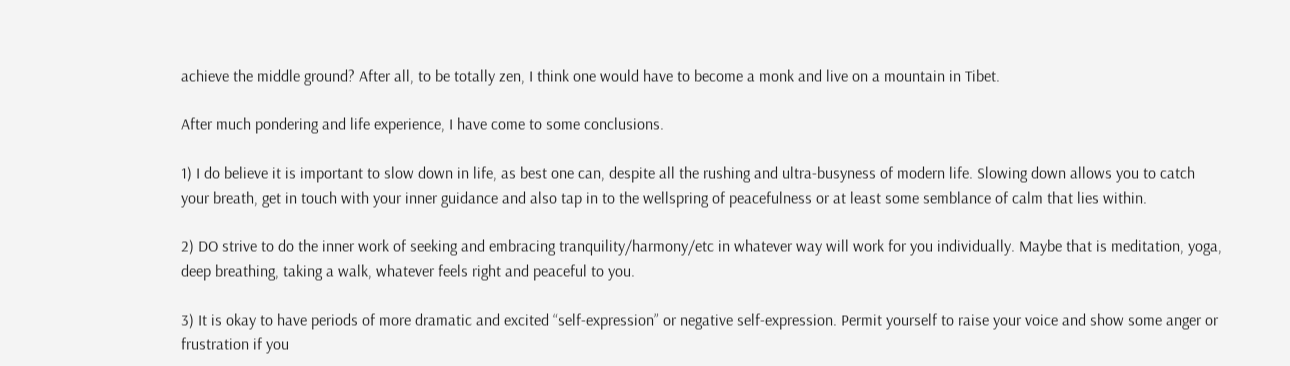achieve the middle ground? After all, to be totally zen, I think one would have to become a monk and live on a mountain in Tibet.

After much pondering and life experience, I have come to some conclusions.

1) I do believe it is important to slow down in life, as best one can, despite all the rushing and ultra-busyness of modern life. Slowing down allows you to catch your breath, get in touch with your inner guidance and also tap in to the wellspring of peacefulness or at least some semblance of calm that lies within.

2) DO strive to do the inner work of seeking and embracing tranquility/harmony/etc in whatever way will work for you individually. Maybe that is meditation, yoga, deep breathing, taking a walk, whatever feels right and peaceful to you.

3) It is okay to have periods of more dramatic and excited “self-expression” or negative self-expression. Permit yourself to raise your voice and show some anger or frustration if you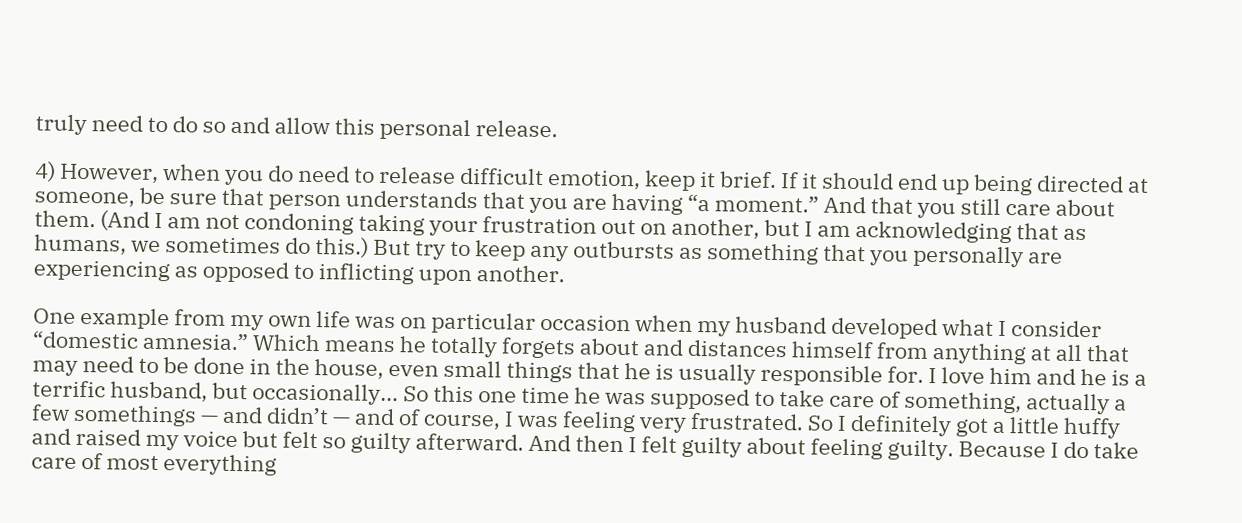truly need to do so and allow this personal release.

4) However, when you do need to release difficult emotion, keep it brief. If it should end up being directed at someone, be sure that person understands that you are having “a moment.” And that you still care about them. (And I am not condoning taking your frustration out on another, but I am acknowledging that as humans, we sometimes do this.) But try to keep any outbursts as something that you personally are experiencing as opposed to inflicting upon another.

One example from my own life was on particular occasion when my husband developed what I consider “domestic amnesia.” Which means he totally forgets about and distances himself from anything at all that may need to be done in the house, even small things that he is usually responsible for. I love him and he is a terrific husband, but occasionally… So this one time he was supposed to take care of something, actually a few somethings — and didn’t — and of course, I was feeling very frustrated. So I definitely got a little huffy and raised my voice but felt so guilty afterward. And then I felt guilty about feeling guilty. Because I do take care of most everything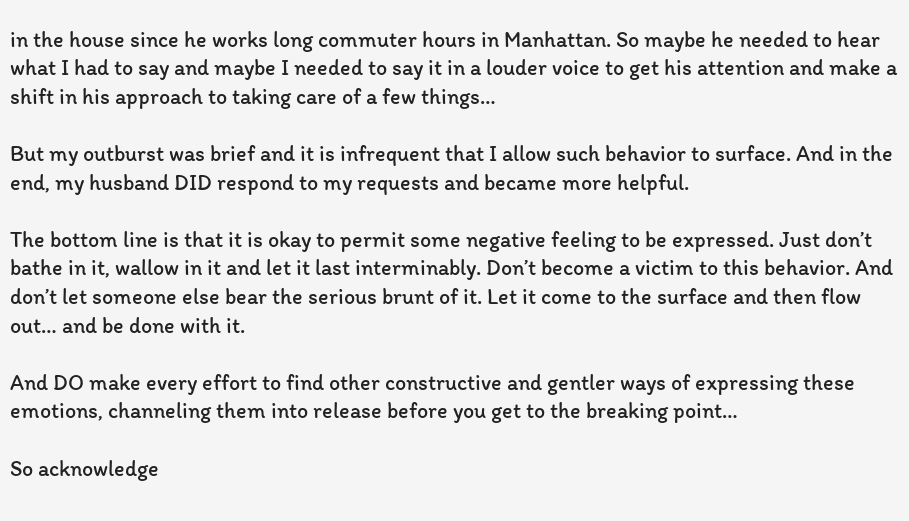in the house since he works long commuter hours in Manhattan. So maybe he needed to hear what I had to say and maybe I needed to say it in a louder voice to get his attention and make a shift in his approach to taking care of a few things…

But my outburst was brief and it is infrequent that I allow such behavior to surface. And in the end, my husband DID respond to my requests and became more helpful.

The bottom line is that it is okay to permit some negative feeling to be expressed. Just don’t bathe in it, wallow in it and let it last interminably. Don’t become a victim to this behavior. And don’t let someone else bear the serious brunt of it. Let it come to the surface and then flow out… and be done with it.

And DO make every effort to find other constructive and gentler ways of expressing these emotions, channeling them into release before you get to the breaking point…

So acknowledge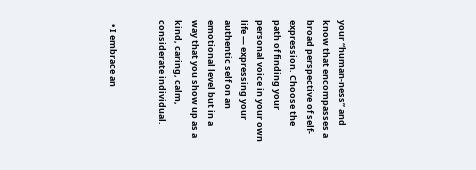your “human-ness” and know that encompasses a broad perspective of self-expression. Choose the path of finding your personal voice in your own life — expressing your authentic self on an emotional level but in a way that you show up as a kind, caring, calm, considerate individual.


  • I embrace an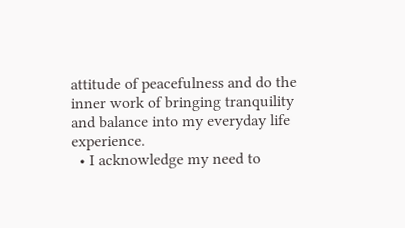attitude of peacefulness and do the inner work of bringing tranquility and balance into my everyday life experience.
  • I acknowledge my need to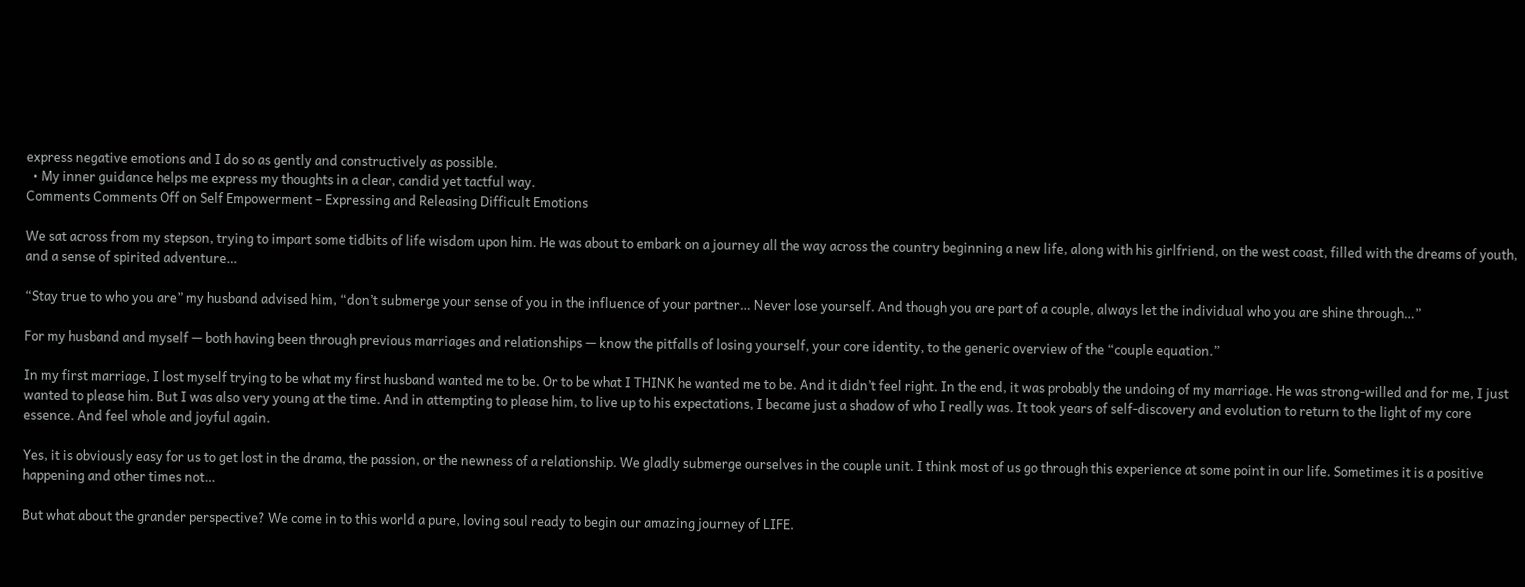express negative emotions and I do so as gently and constructively as possible.
  • My inner guidance helps me express my thoughts in a clear, candid yet tactful way.
Comments Comments Off on Self Empowerment – Expressing and Releasing Difficult Emotions

We sat across from my stepson, trying to impart some tidbits of life wisdom upon him. He was about to embark on a journey all the way across the country beginning a new life, along with his girlfriend, on the west coast, filled with the dreams of youth, and a sense of spirited adventure…

“Stay true to who you are” my husband advised him, “don’t submerge your sense of you in the influence of your partner… Never lose yourself. And though you are part of a couple, always let the individual who you are shine through…”

For my husband and myself — both having been through previous marriages and relationships — know the pitfalls of losing yourself, your core identity, to the generic overview of the “couple equation.”

In my first marriage, I lost myself trying to be what my first husband wanted me to be. Or to be what I THINK he wanted me to be. And it didn’t feel right. In the end, it was probably the undoing of my marriage. He was strong-willed and for me, I just wanted to please him. But I was also very young at the time. And in attempting to please him, to live up to his expectations, I became just a shadow of who I really was. It took years of self-discovery and evolution to return to the light of my core essence. And feel whole and joyful again.

Yes, it is obviously easy for us to get lost in the drama, the passion, or the newness of a relationship. We gladly submerge ourselves in the couple unit. I think most of us go through this experience at some point in our life. Sometimes it is a positive happening and other times not…

But what about the grander perspective? We come in to this world a pure, loving soul ready to begin our amazing journey of LIFE.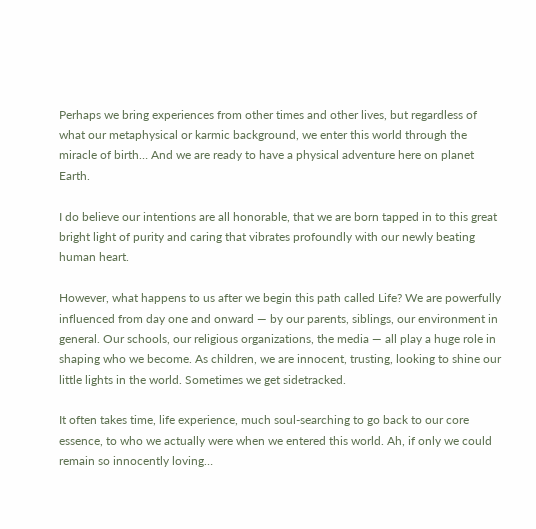Perhaps we bring experiences from other times and other lives, but regardless of what our metaphysical or karmic background, we enter this world through the miracle of birth… And we are ready to have a physical adventure here on planet Earth.

I do believe our intentions are all honorable, that we are born tapped in to this great bright light of purity and caring that vibrates profoundly with our newly beating human heart.

However, what happens to us after we begin this path called Life? We are powerfully influenced from day one and onward — by our parents, siblings, our environment in general. Our schools, our religious organizations, the media — all play a huge role in shaping who we become. As children, we are innocent, trusting, looking to shine our little lights in the world. Sometimes we get sidetracked.

It often takes time, life experience, much soul-searching to go back to our core essence, to who we actually were when we entered this world. Ah, if only we could remain so innocently loving…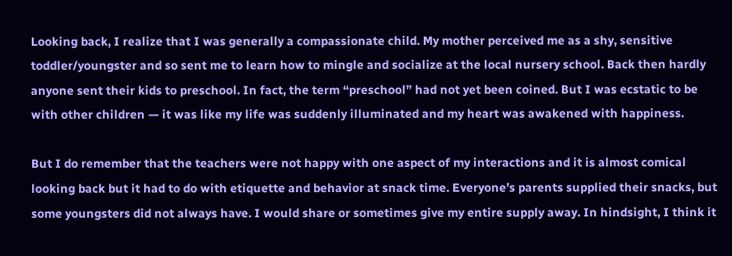Looking back, I realize that I was generally a compassionate child. My mother perceived me as a shy, sensitive toddler/youngster and so sent me to learn how to mingle and socialize at the local nursery school. Back then hardly anyone sent their kids to preschool. In fact, the term “preschool” had not yet been coined. But I was ecstatic to be with other children — it was like my life was suddenly illuminated and my heart was awakened with happiness.

But I do remember that the teachers were not happy with one aspect of my interactions and it is almost comical looking back but it had to do with etiquette and behavior at snack time. Everyone’s parents supplied their snacks, but some youngsters did not always have. I would share or sometimes give my entire supply away. In hindsight, I think it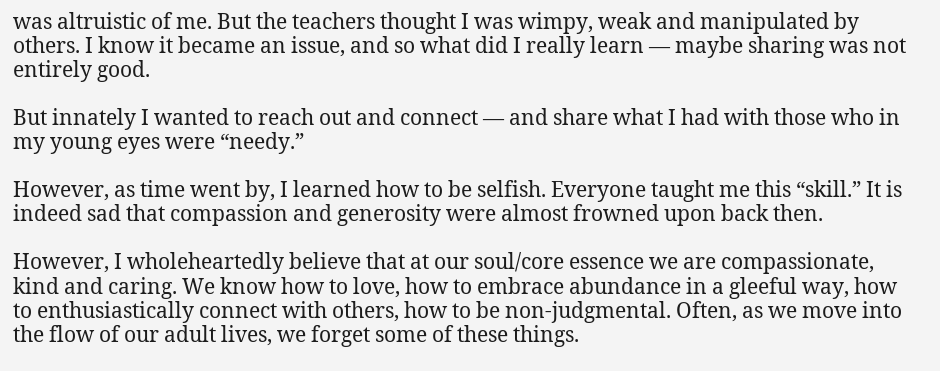was altruistic of me. But the teachers thought I was wimpy, weak and manipulated by others. I know it became an issue, and so what did I really learn — maybe sharing was not entirely good.

But innately I wanted to reach out and connect — and share what I had with those who in my young eyes were “needy.”

However, as time went by, I learned how to be selfish. Everyone taught me this “skill.” It is indeed sad that compassion and generosity were almost frowned upon back then.

However, I wholeheartedly believe that at our soul/core essence we are compassionate, kind and caring. We know how to love, how to embrace abundance in a gleeful way, how to enthusiastically connect with others, how to be non-judgmental. Often, as we move into the flow of our adult lives, we forget some of these things.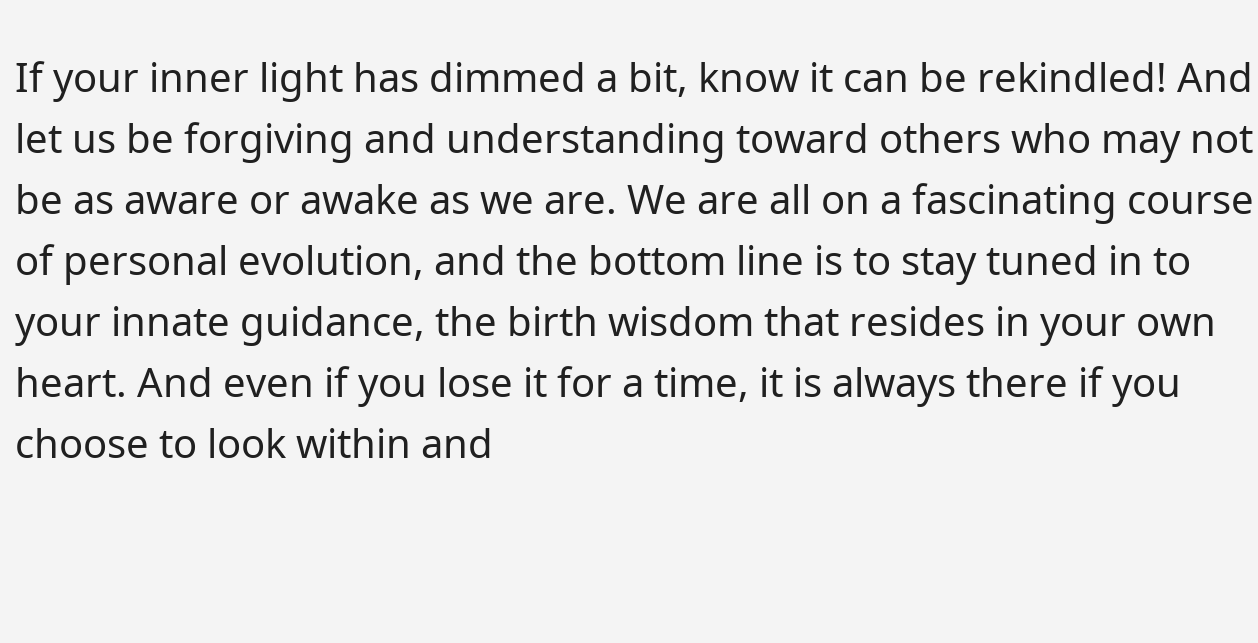If your inner light has dimmed a bit, know it can be rekindled! And let us be forgiving and understanding toward others who may not be as aware or awake as we are. We are all on a fascinating course of personal evolution, and the bottom line is to stay tuned in to your innate guidance, the birth wisdom that resides in your own heart. And even if you lose it for a time, it is always there if you choose to look within and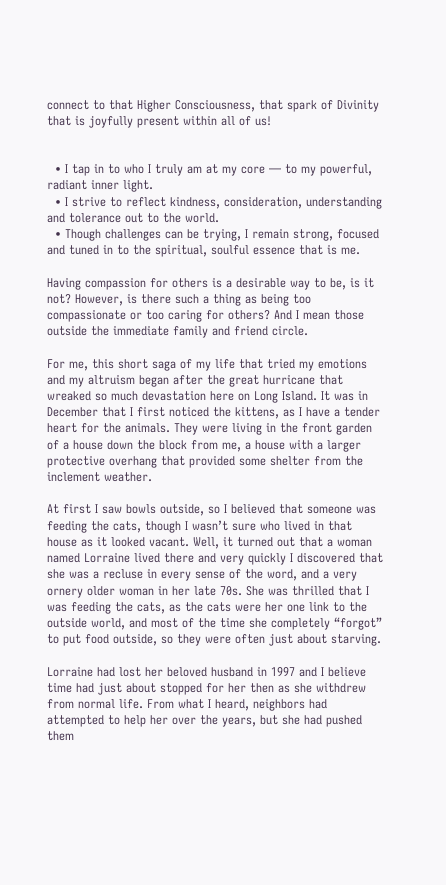connect to that Higher Consciousness, that spark of Divinity that is joyfully present within all of us!


  • I tap in to who I truly am at my core — to my powerful, radiant inner light.
  • I strive to reflect kindness, consideration, understanding and tolerance out to the world.
  • Though challenges can be trying, I remain strong, focused and tuned in to the spiritual, soulful essence that is me.

Having compassion for others is a desirable way to be, is it not? However, is there such a thing as being too compassionate or too caring for others? And I mean those outside the immediate family and friend circle.

For me, this short saga of my life that tried my emotions and my altruism began after the great hurricane that wreaked so much devastation here on Long Island. It was in December that I first noticed the kittens, as I have a tender heart for the animals. They were living in the front garden of a house down the block from me, a house with a larger protective overhang that provided some shelter from the inclement weather.

At first I saw bowls outside, so I believed that someone was feeding the cats, though I wasn’t sure who lived in that house as it looked vacant. Well, it turned out that a woman named Lorraine lived there and very quickly I discovered that she was a recluse in every sense of the word, and a very ornery older woman in her late 70s. She was thrilled that I was feeding the cats, as the cats were her one link to the outside world, and most of the time she completely “forgot” to put food outside, so they were often just about starving.

Lorraine had lost her beloved husband in 1997 and I believe time had just about stopped for her then as she withdrew from normal life. From what I heard, neighbors had attempted to help her over the years, but she had pushed them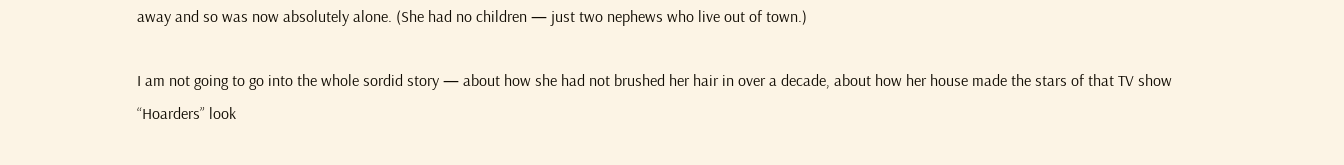away and so was now absolutely alone. (She had no children — just two nephews who live out of town.)

I am not going to go into the whole sordid story — about how she had not brushed her hair in over a decade, about how her house made the stars of that TV show “Hoarders” look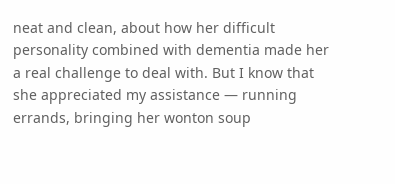neat and clean, about how her difficult personality combined with dementia made her a real challenge to deal with. But I know that she appreciated my assistance — running errands, bringing her wonton soup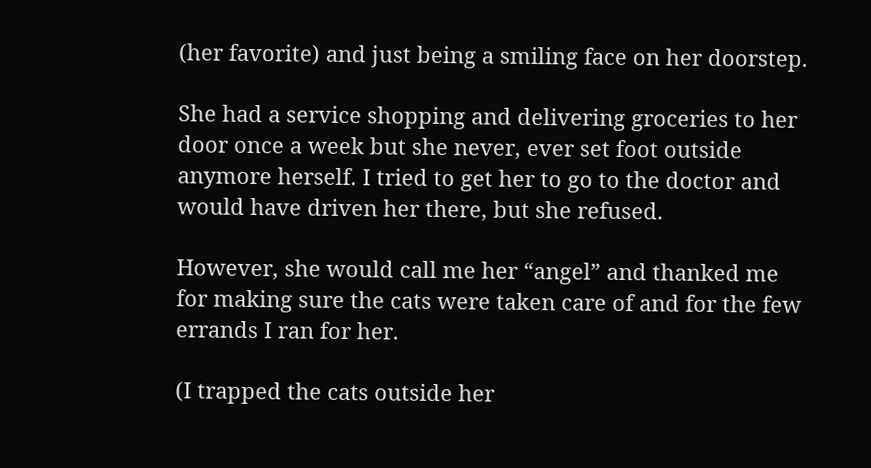(her favorite) and just being a smiling face on her doorstep.

She had a service shopping and delivering groceries to her door once a week but she never, ever set foot outside anymore herself. I tried to get her to go to the doctor and would have driven her there, but she refused.

However, she would call me her “angel” and thanked me for making sure the cats were taken care of and for the few errands I ran for her.

(I trapped the cats outside her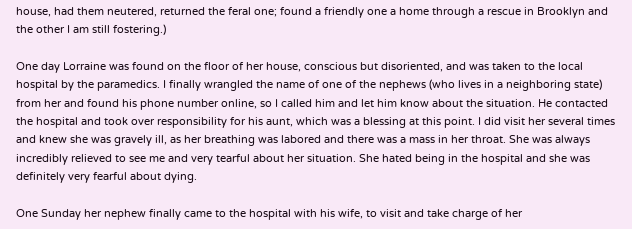house, had them neutered, returned the feral one; found a friendly one a home through a rescue in Brooklyn and the other I am still fostering.)

One day Lorraine was found on the floor of her house, conscious but disoriented, and was taken to the local hospital by the paramedics. I finally wrangled the name of one of the nephews (who lives in a neighboring state) from her and found his phone number online, so I called him and let him know about the situation. He contacted the hospital and took over responsibility for his aunt, which was a blessing at this point. I did visit her several times and knew she was gravely ill, as her breathing was labored and there was a mass in her throat. She was always incredibly relieved to see me and very tearful about her situation. She hated being in the hospital and she was definitely very fearful about dying.

One Sunday her nephew finally came to the hospital with his wife, to visit and take charge of her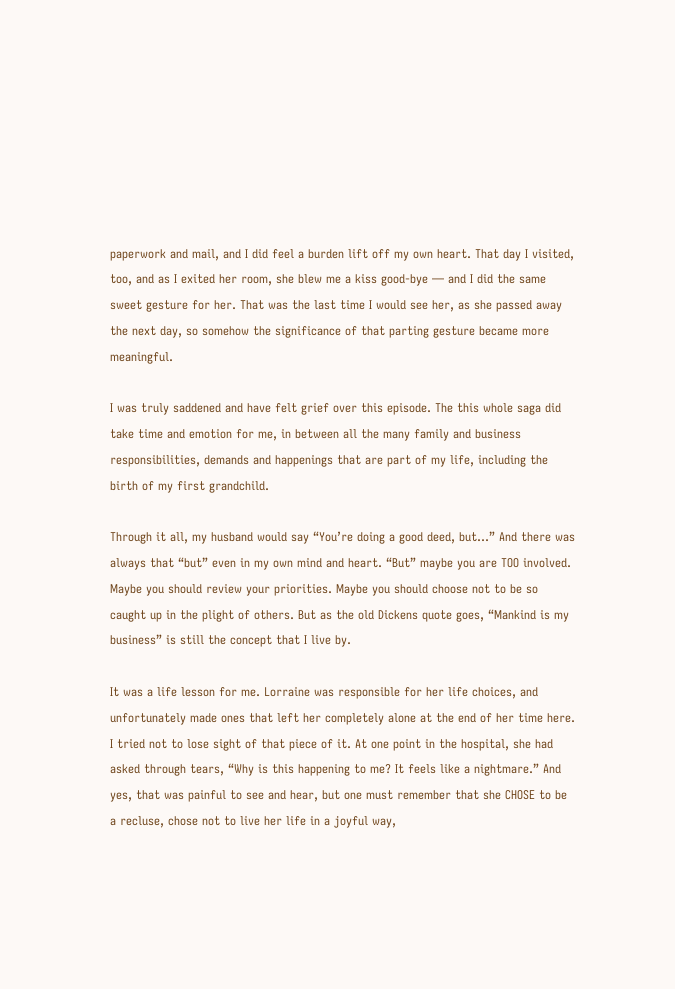paperwork and mail, and I did feel a burden lift off my own heart. That day I visited, too, and as I exited her room, she blew me a kiss good-bye — and I did the same sweet gesture for her. That was the last time I would see her, as she passed away the next day, so somehow the significance of that parting gesture became more meaningful.

I was truly saddened and have felt grief over this episode. The this whole saga did take time and emotion for me, in between all the many family and business responsibilities, demands and happenings that are part of my life, including the birth of my first grandchild.

Through it all, my husband would say “You’re doing a good deed, but…” And there was always that “but” even in my own mind and heart. “But” maybe you are TOO involved. Maybe you should review your priorities. Maybe you should choose not to be so caught up in the plight of others. But as the old Dickens quote goes, “Mankind is my business” is still the concept that I live by.

It was a life lesson for me. Lorraine was responsible for her life choices, and unfortunately made ones that left her completely alone at the end of her time here. I tried not to lose sight of that piece of it. At one point in the hospital, she had asked through tears, “Why is this happening to me? It feels like a nightmare.” And yes, that was painful to see and hear, but one must remember that she CHOSE to be a recluse, chose not to live her life in a joyful way,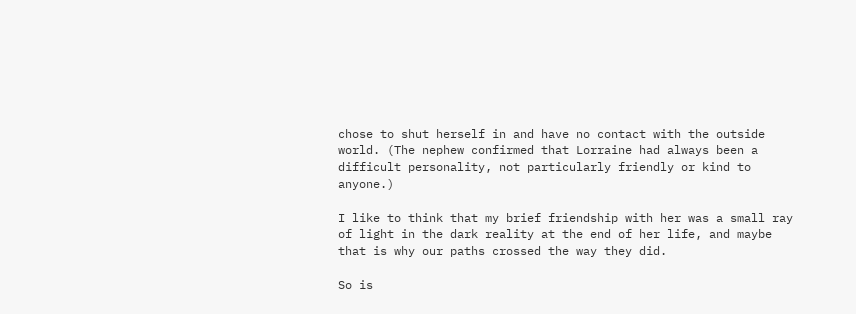chose to shut herself in and have no contact with the outside world. (The nephew confirmed that Lorraine had always been a difficult personality, not particularly friendly or kind to anyone.)

I like to think that my brief friendship with her was a small ray of light in the dark reality at the end of her life, and maybe that is why our paths crossed the way they did.

So is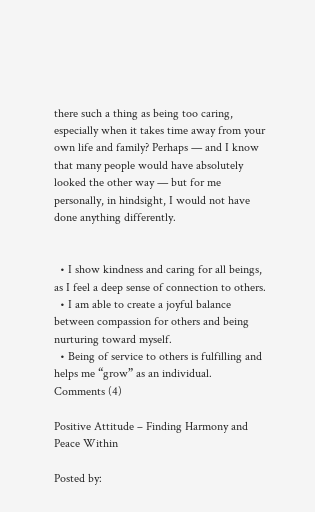there such a thing as being too caring, especially when it takes time away from your own life and family? Perhaps — and I know that many people would have absolutely looked the other way — but for me personally, in hindsight, I would not have done anything differently.


  • I show kindness and caring for all beings, as I feel a deep sense of connection to others.
  • I am able to create a joyful balance between compassion for others and being nurturing toward myself.
  • Being of service to others is fulfilling and helps me “grow” as an individual.
Comments (4)

Positive Attitude – Finding Harmony and Peace Within

Posted by: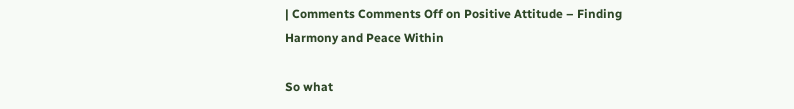| Comments Comments Off on Positive Attitude – Finding Harmony and Peace Within

So what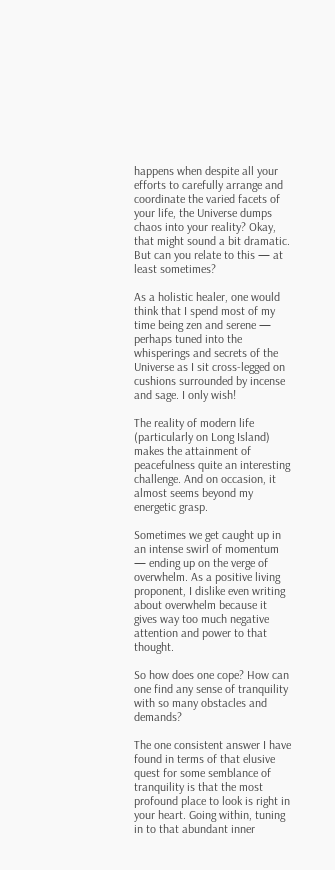happens when despite all your efforts to carefully arrange and coordinate the varied facets of your life, the Universe dumps chaos into your reality? Okay, that might sound a bit dramatic. But can you relate to this — at least sometimes?

As a holistic healer, one would think that I spend most of my time being zen and serene — perhaps tuned into the whisperings and secrets of the Universe as I sit cross-legged on cushions surrounded by incense and sage. I only wish!

The reality of modern life (particularly on Long Island) makes the attainment of peacefulness quite an interesting challenge. And on occasion, it almost seems beyond my energetic grasp.

Sometimes we get caught up in an intense swirl of momentum — ending up on the verge of overwhelm. As a positive living proponent, I dislike even writing about overwhelm because it gives way too much negative attention and power to that thought.

So how does one cope? How can one find any sense of tranquility with so many obstacles and demands?

The one consistent answer I have found in terms of that elusive quest for some semblance of tranquility is that the most profound place to look is right in your heart. Going within, tuning in to that abundant inner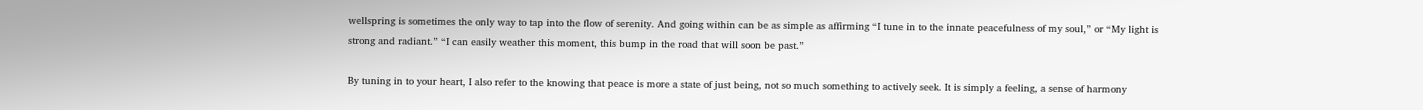wellspring is sometimes the only way to tap into the flow of serenity. And going within can be as simple as affirming “I tune in to the innate peacefulness of my soul,” or “My light is strong and radiant.” “I can easily weather this moment, this bump in the road that will soon be past.”

By tuning in to your heart, I also refer to the knowing that peace is more a state of just being, not so much something to actively seek. It is simply a feeling, a sense of harmony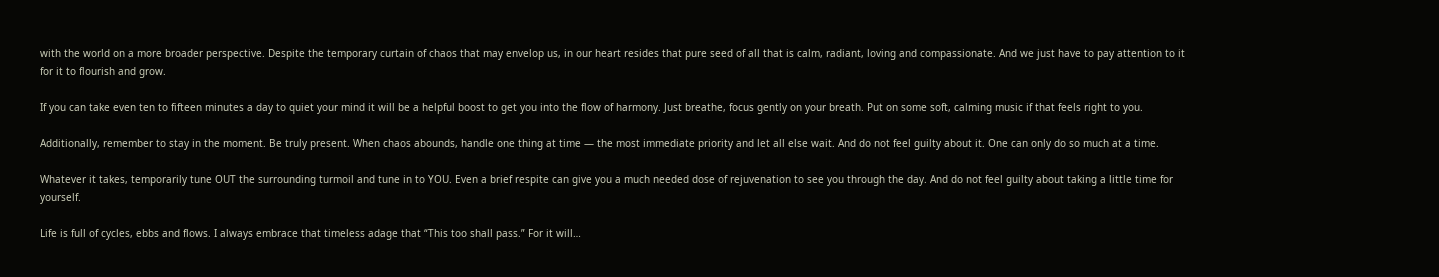with the world on a more broader perspective. Despite the temporary curtain of chaos that may envelop us, in our heart resides that pure seed of all that is calm, radiant, loving and compassionate. And we just have to pay attention to it for it to flourish and grow.

If you can take even ten to fifteen minutes a day to quiet your mind it will be a helpful boost to get you into the flow of harmony. Just breathe, focus gently on your breath. Put on some soft, calming music if that feels right to you.

Additionally, remember to stay in the moment. Be truly present. When chaos abounds, handle one thing at time — the most immediate priority and let all else wait. And do not feel guilty about it. One can only do so much at a time.

Whatever it takes, temporarily tune OUT the surrounding turmoil and tune in to YOU. Even a brief respite can give you a much needed dose of rejuvenation to see you through the day. And do not feel guilty about taking a little time for yourself.

Life is full of cycles, ebbs and flows. I always embrace that timeless adage that “This too shall pass.” For it will…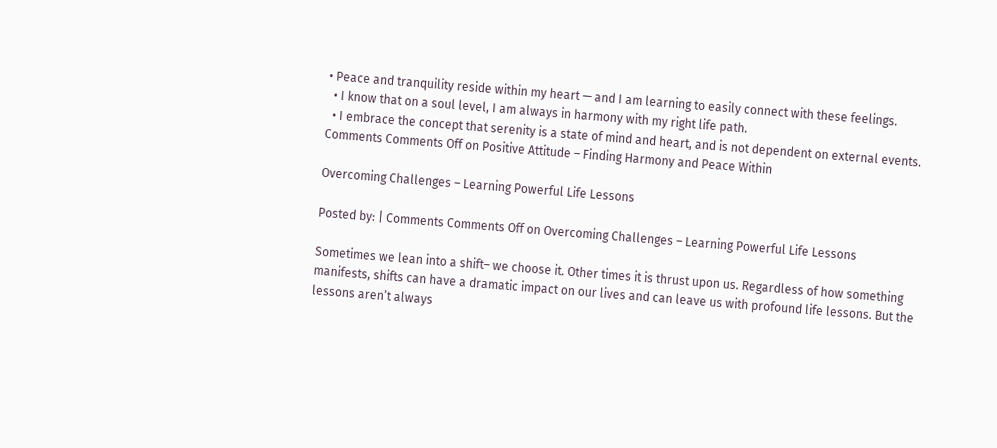• Peace and tranquility reside within my heart — and I am learning to easily connect with these feelings.
  • I know that on a soul level, I am always in harmony with my right life path.
  • I embrace the concept that serenity is a state of mind and heart, and is not dependent on external events.
Comments Comments Off on Positive Attitude – Finding Harmony and Peace Within

Overcoming Challenges – Learning Powerful Life Lessons

Posted by: | Comments Comments Off on Overcoming Challenges – Learning Powerful Life Lessons

Sometimes we lean into a shift– we choose it. Other times it is thrust upon us. Regardless of how something manifests, shifts can have a dramatic impact on our lives and can leave us with profound life lessons. But the lessons aren’t always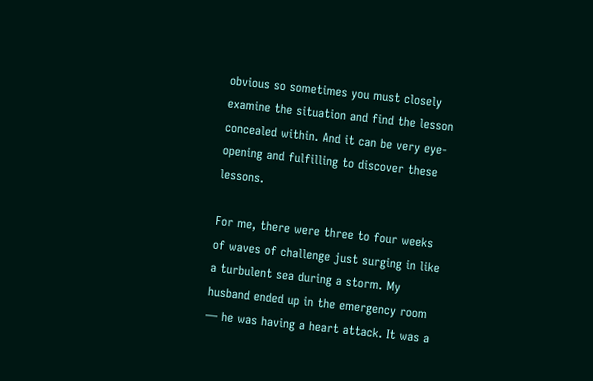obvious so sometimes you must closely examine the situation and find the lesson concealed within. And it can be very eye-opening and fulfilling to discover these lessons.

For me, there were three to four weeks of waves of challenge just surging in like a turbulent sea during a storm. My husband ended up in the emergency room — he was having a heart attack. It was a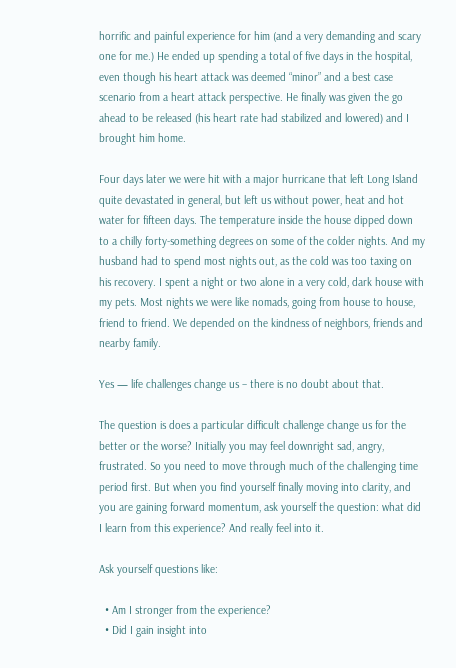horrific and painful experience for him (and a very demanding and scary one for me.) He ended up spending a total of five days in the hospital, even though his heart attack was deemed “minor” and a best case scenario from a heart attack perspective. He finally was given the go ahead to be released (his heart rate had stabilized and lowered) and I brought him home.

Four days later we were hit with a major hurricane that left Long Island quite devastated in general, but left us without power, heat and hot water for fifteen days. The temperature inside the house dipped down to a chilly forty-something degrees on some of the colder nights. And my husband had to spend most nights out, as the cold was too taxing on his recovery. I spent a night or two alone in a very cold, dark house with my pets. Most nights we were like nomads, going from house to house, friend to friend. We depended on the kindness of neighbors, friends and nearby family.

Yes — life challenges change us – there is no doubt about that.

The question is does a particular difficult challenge change us for the better or the worse? Initially you may feel downright sad, angry, frustrated. So you need to move through much of the challenging time period first. But when you find yourself finally moving into clarity, and you are gaining forward momentum, ask yourself the question: what did I learn from this experience? And really feel into it.

Ask yourself questions like:

  • Am I stronger from the experience?
  • Did I gain insight into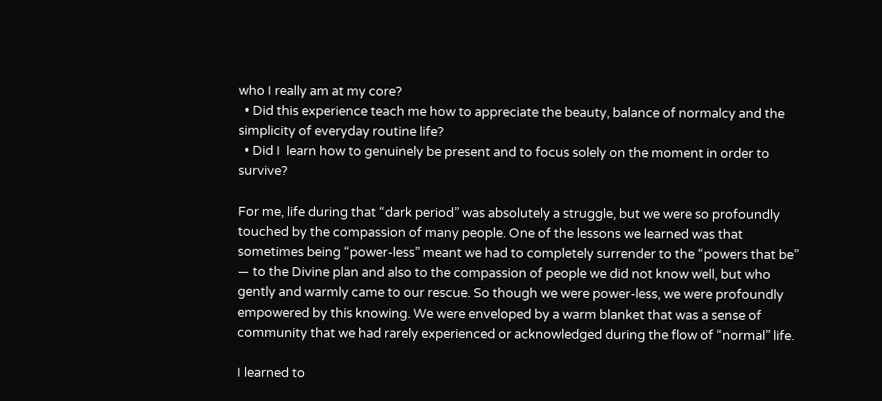who I really am at my core?
  • Did this experience teach me how to appreciate the beauty, balance of normalcy and the simplicity of everyday routine life?
  • Did I  learn how to genuinely be present and to focus solely on the moment in order to survive?

For me, life during that “dark period” was absolutely a struggle, but we were so profoundly touched by the compassion of many people. One of the lessons we learned was that sometimes being “power-less” meant we had to completely surrender to the “powers that be” — to the Divine plan and also to the compassion of people we did not know well, but who gently and warmly came to our rescue. So though we were power-less, we were profoundly empowered by this knowing. We were enveloped by a warm blanket that was a sense of community that we had rarely experienced or acknowledged during the flow of “normal” life.

I learned to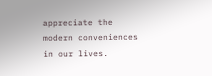appreciate the modern conveniences in our lives.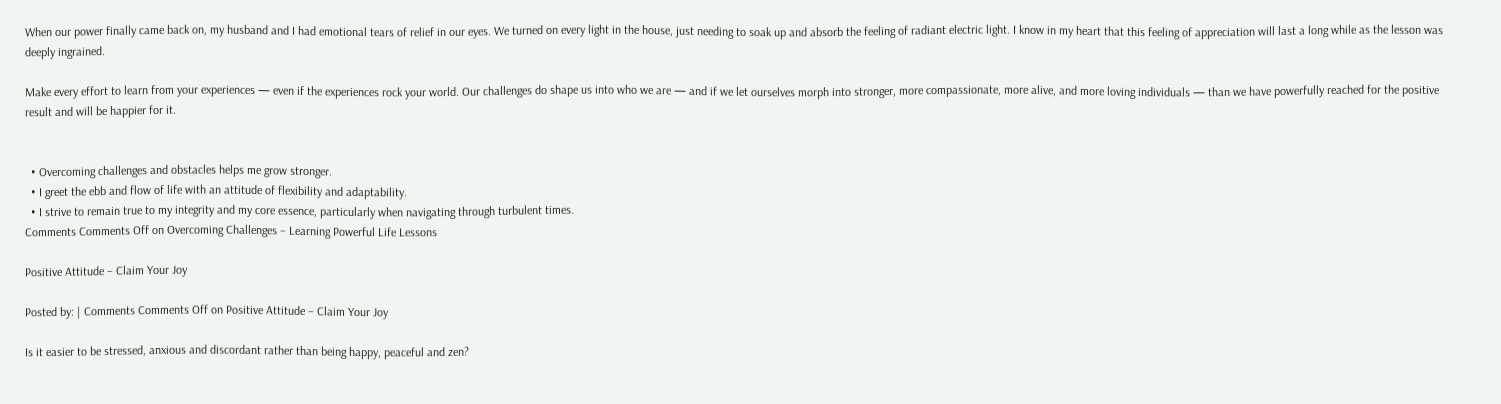When our power finally came back on, my husband and I had emotional tears of relief in our eyes. We turned on every light in the house, just needing to soak up and absorb the feeling of radiant electric light. I know in my heart that this feeling of appreciation will last a long while as the lesson was deeply ingrained.

Make every effort to learn from your experiences — even if the experiences rock your world. Our challenges do shape us into who we are — and if we let ourselves morph into stronger, more compassionate, more alive, and more loving individuals — than we have powerfully reached for the positive result and will be happier for it.


  • Overcoming challenges and obstacles helps me grow stronger.
  • I greet the ebb and flow of life with an attitude of flexibility and adaptability.
  • I strive to remain true to my integrity and my core essence, particularly when navigating through turbulent times.
Comments Comments Off on Overcoming Challenges – Learning Powerful Life Lessons

Positive Attitude – Claim Your Joy

Posted by: | Comments Comments Off on Positive Attitude – Claim Your Joy

Is it easier to be stressed, anxious and discordant rather than being happy, peaceful and zen?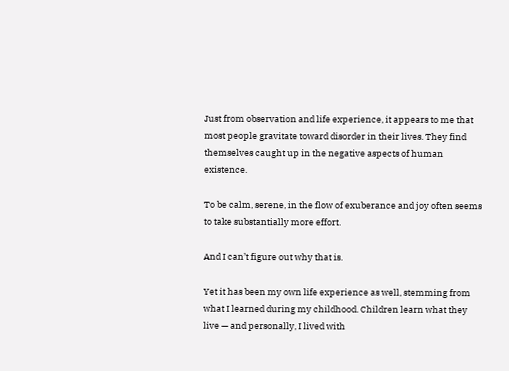Just from observation and life experience, it appears to me that most people gravitate toward disorder in their lives. They find themselves caught up in the negative aspects of human existence.

To be calm, serene, in the flow of exuberance and joy often seems to take substantially more effort.

And I can’t figure out why that is.

Yet it has been my own life experience as well, stemming from what I learned during my childhood. Children learn what they live — and personally, I lived with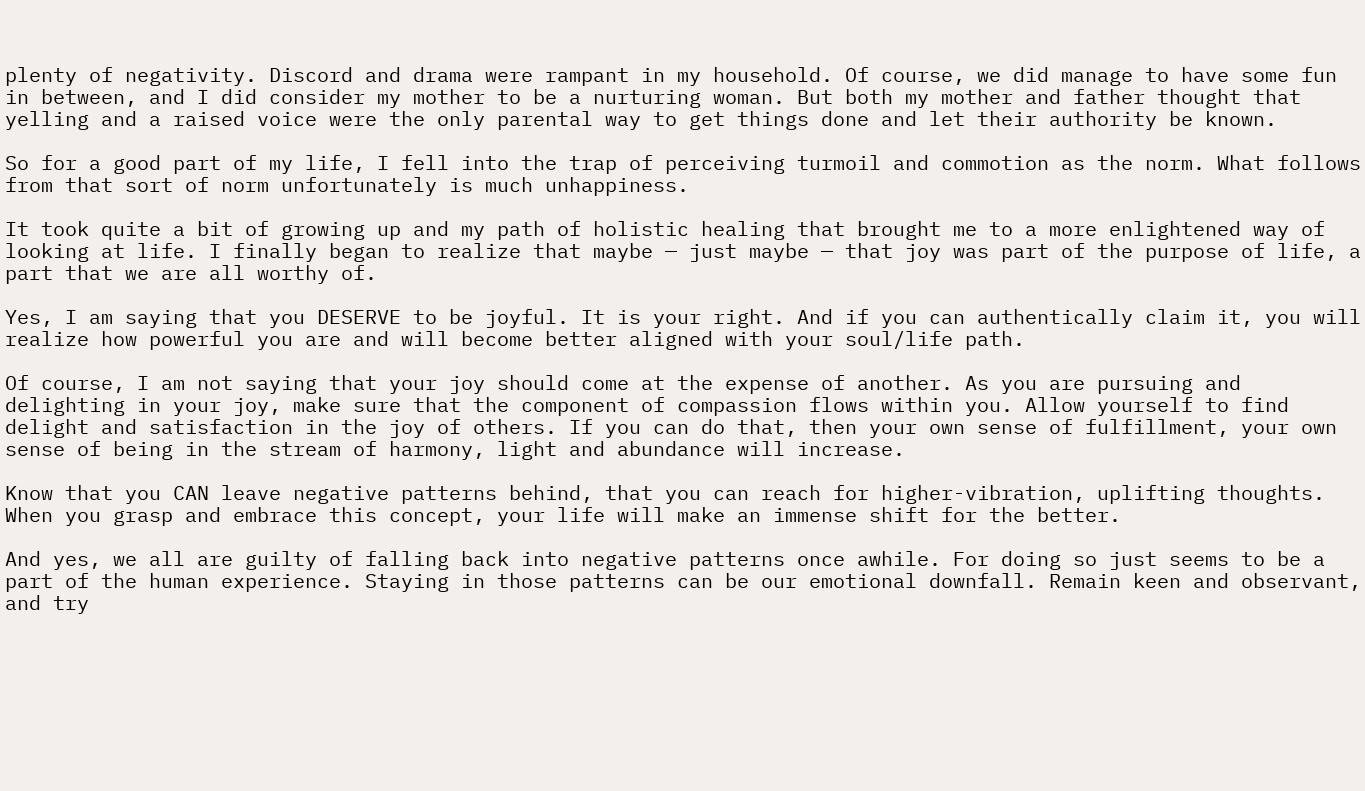plenty of negativity. Discord and drama were rampant in my household. Of course, we did manage to have some fun in between, and I did consider my mother to be a nurturing woman. But both my mother and father thought that yelling and a raised voice were the only parental way to get things done and let their authority be known.

So for a good part of my life, I fell into the trap of perceiving turmoil and commotion as the norm. What follows from that sort of norm unfortunately is much unhappiness.

It took quite a bit of growing up and my path of holistic healing that brought me to a more enlightened way of looking at life. I finally began to realize that maybe — just maybe — that joy was part of the purpose of life, a part that we are all worthy of.

Yes, I am saying that you DESERVE to be joyful. It is your right. And if you can authentically claim it, you will realize how powerful you are and will become better aligned with your soul/life path.

Of course, I am not saying that your joy should come at the expense of another. As you are pursuing and delighting in your joy, make sure that the component of compassion flows within you. Allow yourself to find delight and satisfaction in the joy of others. If you can do that, then your own sense of fulfillment, your own sense of being in the stream of harmony, light and abundance will increase.

Know that you CAN leave negative patterns behind, that you can reach for higher-vibration, uplifting thoughts. When you grasp and embrace this concept, your life will make an immense shift for the better.

And yes, we all are guilty of falling back into negative patterns once awhile. For doing so just seems to be a part of the human experience. Staying in those patterns can be our emotional downfall. Remain keen and observant, and try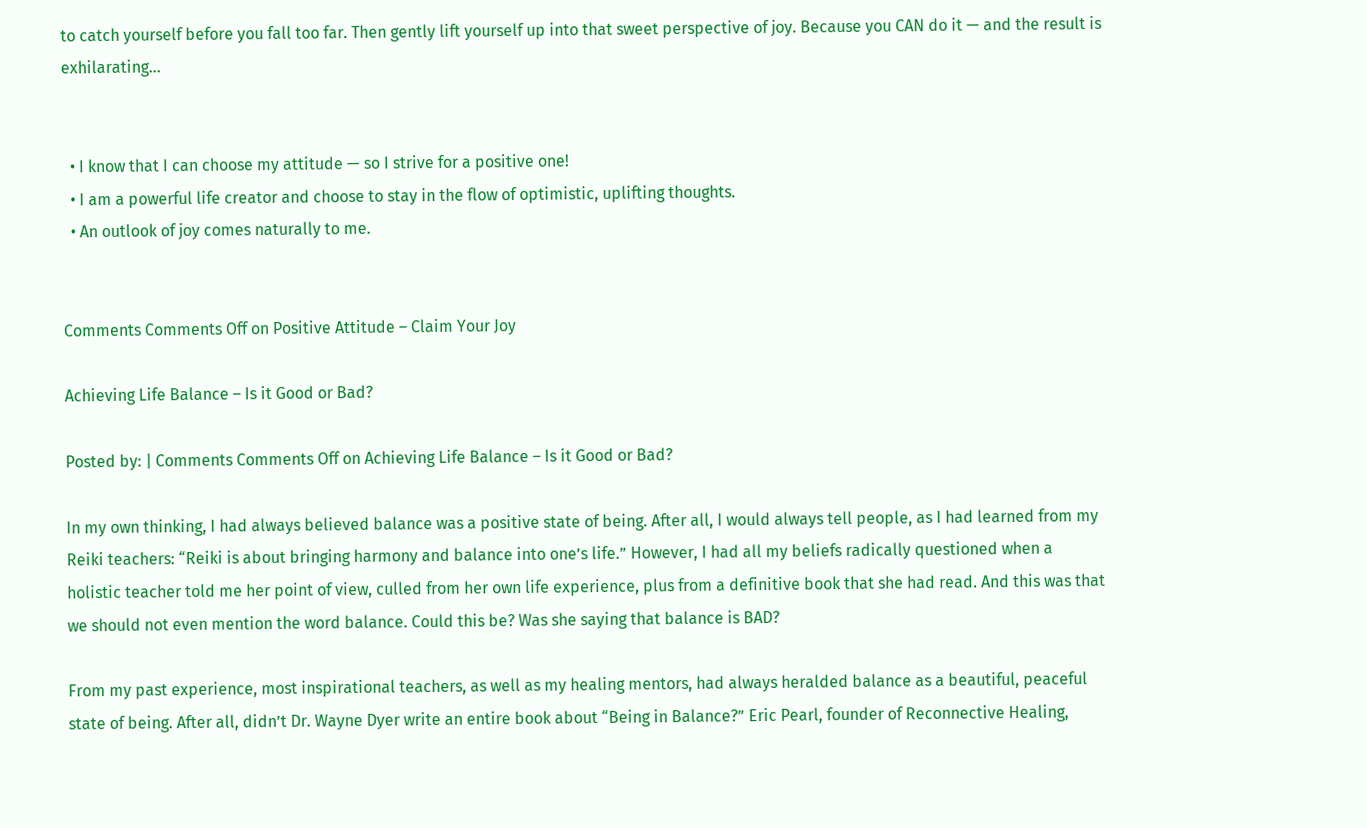to catch yourself before you fall too far. Then gently lift yourself up into that sweet perspective of joy. Because you CAN do it — and the result is exhilarating…


  • I know that I can choose my attitude — so I strive for a positive one!
  • I am a powerful life creator and choose to stay in the flow of optimistic, uplifting thoughts.
  • An outlook of joy comes naturally to me.


Comments Comments Off on Positive Attitude – Claim Your Joy

Achieving Life Balance – Is it Good or Bad?

Posted by: | Comments Comments Off on Achieving Life Balance – Is it Good or Bad?

In my own thinking, I had always believed balance was a positive state of being. After all, I would always tell people, as I had learned from my Reiki teachers: “Reiki is about bringing harmony and balance into one’s life.” However, I had all my beliefs radically questioned when a holistic teacher told me her point of view, culled from her own life experience, plus from a definitive book that she had read. And this was that we should not even mention the word balance. Could this be? Was she saying that balance is BAD?

From my past experience, most inspirational teachers, as well as my healing mentors, had always heralded balance as a beautiful, peaceful state of being. After all, didn’t Dr. Wayne Dyer write an entire book about “Being in Balance?” Eric Pearl, founder of Reconnective Healing,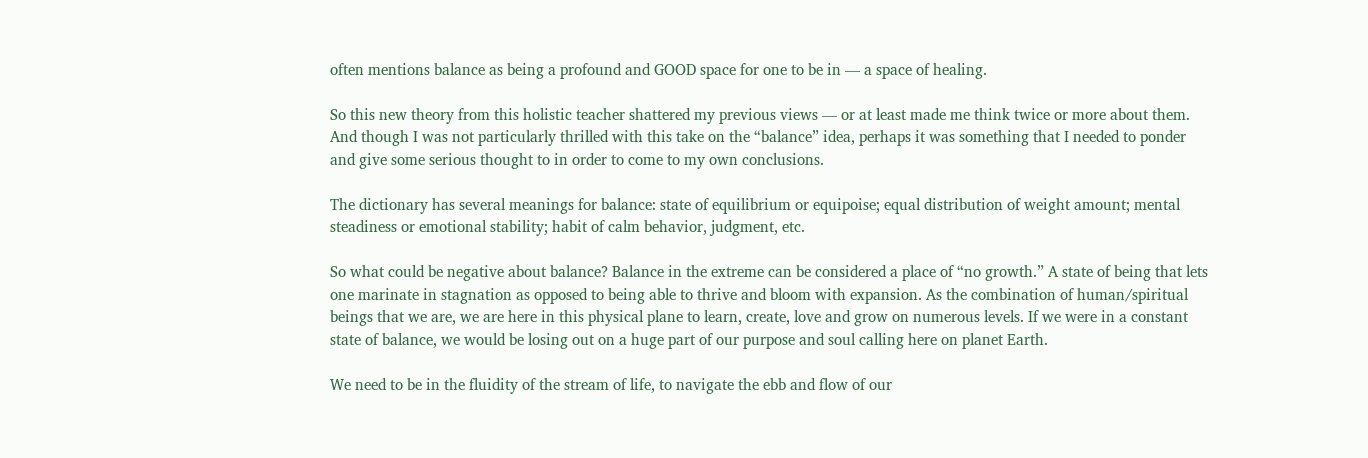often mentions balance as being a profound and GOOD space for one to be in — a space of healing.

So this new theory from this holistic teacher shattered my previous views — or at least made me think twice or more about them. And though I was not particularly thrilled with this take on the “balance” idea, perhaps it was something that I needed to ponder and give some serious thought to in order to come to my own conclusions.

The dictionary has several meanings for balance: state of equilibrium or equipoise; equal distribution of weight amount; mental steadiness or emotional stability; habit of calm behavior, judgment, etc.

So what could be negative about balance? Balance in the extreme can be considered a place of “no growth.” A state of being that lets one marinate in stagnation as opposed to being able to thrive and bloom with expansion. As the combination of human/spiritual beings that we are, we are here in this physical plane to learn, create, love and grow on numerous levels. If we were in a constant state of balance, we would be losing out on a huge part of our purpose and soul calling here on planet Earth.

We need to be in the fluidity of the stream of life, to navigate the ebb and flow of our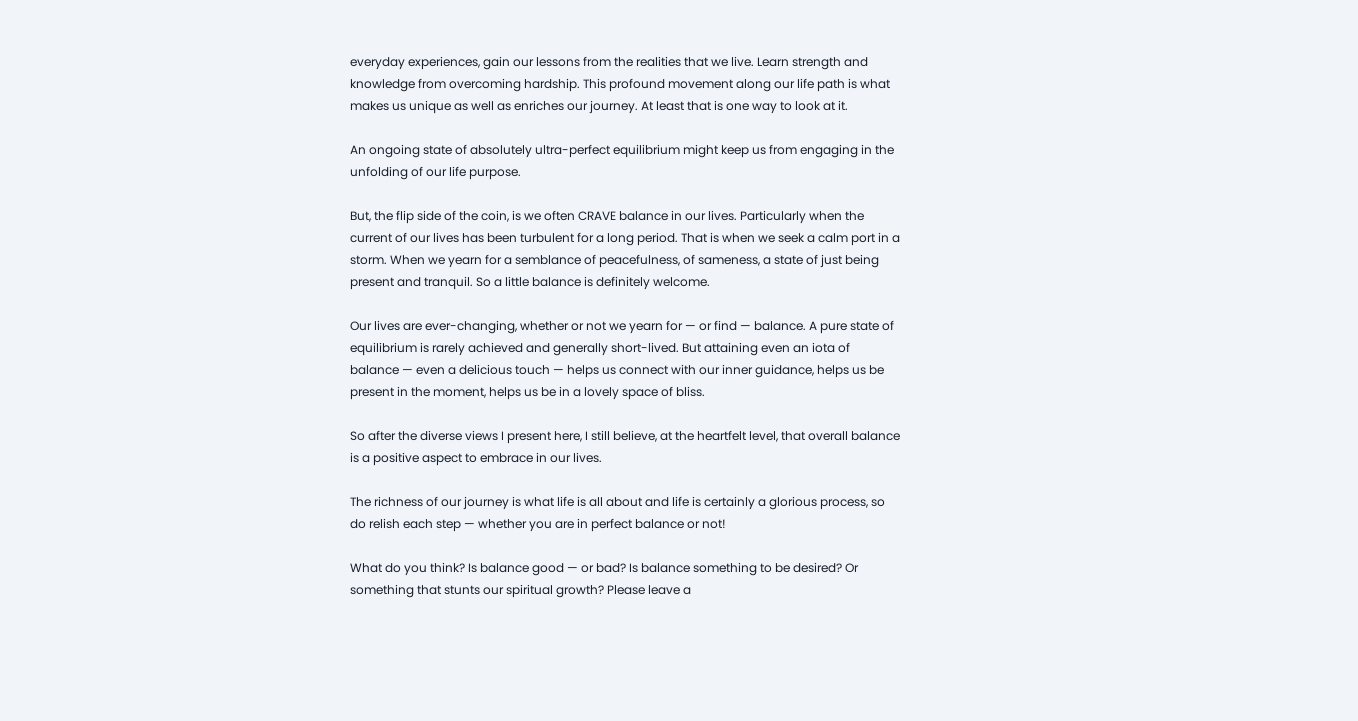everyday experiences, gain our lessons from the realities that we live. Learn strength and knowledge from overcoming hardship. This profound movement along our life path is what makes us unique as well as enriches our journey. At least that is one way to look at it.

An ongoing state of absolutely ultra-perfect equilibrium might keep us from engaging in the unfolding of our life purpose.

But, the flip side of the coin, is we often CRAVE balance in our lives. Particularly when the current of our lives has been turbulent for a long period. That is when we seek a calm port in a storm. When we yearn for a semblance of peacefulness, of sameness, a state of just being present and tranquil. So a little balance is definitely welcome.

Our lives are ever-changing, whether or not we yearn for — or find — balance. A pure state of equilibrium is rarely achieved and generally short-lived. But attaining even an iota of balance — even a delicious touch — helps us connect with our inner guidance, helps us be present in the moment, helps us be in a lovely space of bliss.

So after the diverse views I present here, I still believe, at the heartfelt level, that overall balance is a positive aspect to embrace in our lives.

The richness of our journey is what life is all about and life is certainly a glorious process, so do relish each step — whether you are in perfect balance or not!

What do you think? Is balance good — or bad? Is balance something to be desired? Or something that stunts our spiritual growth? Please leave a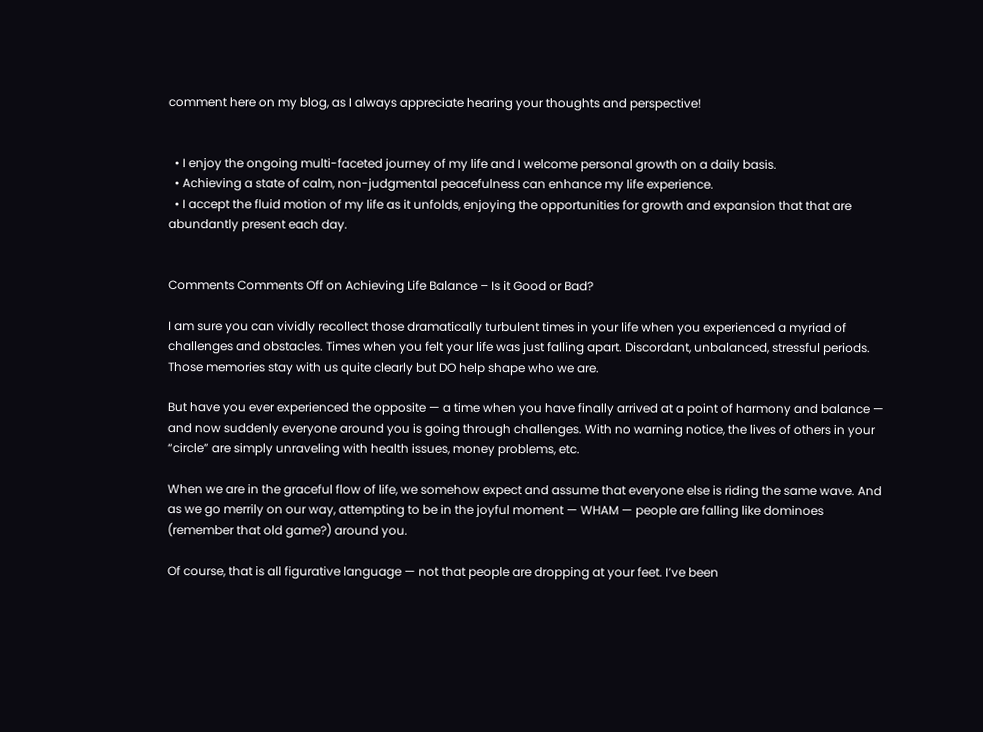comment here on my blog, as I always appreciate hearing your thoughts and perspective!


  • I enjoy the ongoing multi-faceted journey of my life and I welcome personal growth on a daily basis.
  • Achieving a state of calm, non-judgmental peacefulness can enhance my life experience.
  • I accept the fluid motion of my life as it unfolds, enjoying the opportunities for growth and expansion that that are abundantly present each day.


Comments Comments Off on Achieving Life Balance – Is it Good or Bad?

I am sure you can vividly recollect those dramatically turbulent times in your life when you experienced a myriad of challenges and obstacles. Times when you felt your life was just falling apart. Discordant, unbalanced, stressful periods. Those memories stay with us quite clearly but DO help shape who we are.

But have you ever experienced the opposite — a time when you have finally arrived at a point of harmony and balance — and now suddenly everyone around you is going through challenges. With no warning notice, the lives of others in your “circle” are simply unraveling with health issues, money problems, etc.

When we are in the graceful flow of life, we somehow expect and assume that everyone else is riding the same wave. And as we go merrily on our way, attempting to be in the joyful moment — WHAM — people are falling like dominoes (remember that old game?) around you.

Of course, that is all figurative language — not that people are dropping at your feet. I’ve been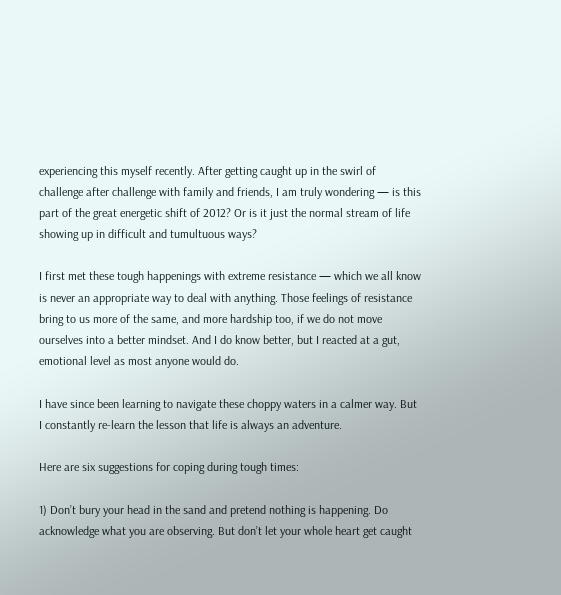experiencing this myself recently. After getting caught up in the swirl of challenge after challenge with family and friends, I am truly wondering — is this part of the great energetic shift of 2012? Or is it just the normal stream of life showing up in difficult and tumultuous ways?

I first met these tough happenings with extreme resistance — which we all know is never an appropriate way to deal with anything. Those feelings of resistance bring to us more of the same, and more hardship too, if we do not move ourselves into a better mindset. And I do know better, but I reacted at a gut, emotional level as most anyone would do.

I have since been learning to navigate these choppy waters in a calmer way. But I constantly re-learn the lesson that life is always an adventure.

Here are six suggestions for coping during tough times:

1) Don’t bury your head in the sand and pretend nothing is happening. Do acknowledge what you are observing. But don’t let your whole heart get caught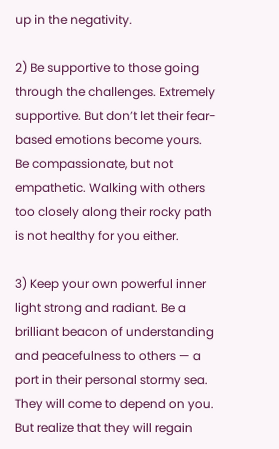up in the negativity.

2) Be supportive to those going through the challenges. Extremely supportive. But don’t let their fear-based emotions become yours. Be compassionate, but not empathetic. Walking with others too closely along their rocky path is not healthy for you either.

3) Keep your own powerful inner light strong and radiant. Be a brilliant beacon of understanding and peacefulness to others — a port in their personal stormy sea. They will come to depend on you. But realize that they will regain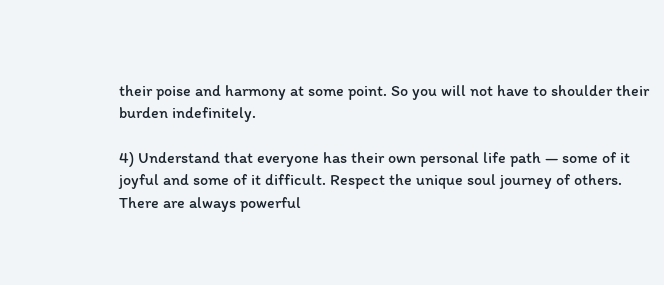their poise and harmony at some point. So you will not have to shoulder their burden indefinitely.

4) Understand that everyone has their own personal life path — some of it joyful and some of it difficult. Respect the unique soul journey of others. There are always powerful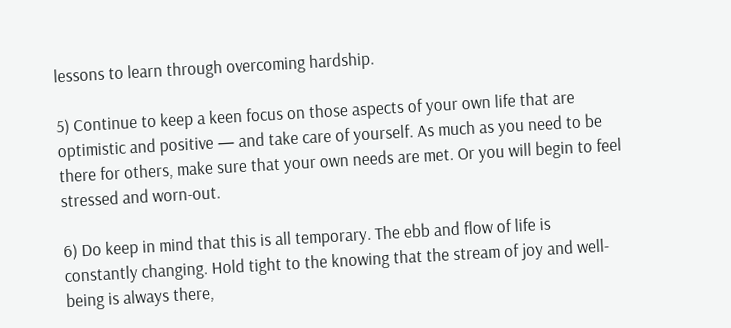lessons to learn through overcoming hardship.

5) Continue to keep a keen focus on those aspects of your own life that are optimistic and positive — and take care of yourself. As much as you need to be there for others, make sure that your own needs are met. Or you will begin to feel stressed and worn-out.

6) Do keep in mind that this is all temporary. The ebb and flow of life is constantly changing. Hold tight to the knowing that the stream of joy and well-being is always there,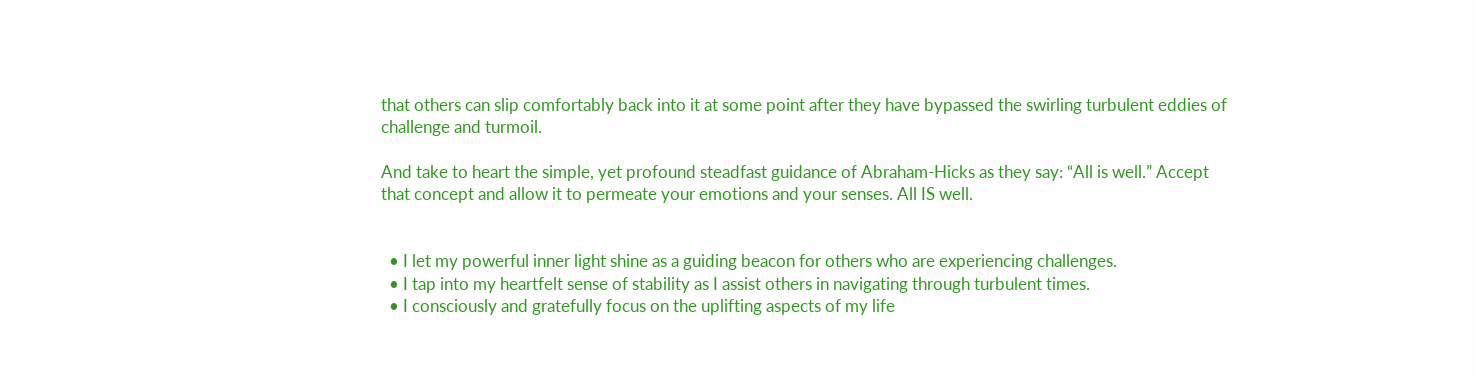that others can slip comfortably back into it at some point after they have bypassed the swirling turbulent eddies of challenge and turmoil.

And take to heart the simple, yet profound steadfast guidance of Abraham-Hicks as they say: “All is well.” Accept that concept and allow it to permeate your emotions and your senses. All IS well.


  • I let my powerful inner light shine as a guiding beacon for others who are experiencing challenges.
  • I tap into my heartfelt sense of stability as I assist others in navigating through turbulent times.
  • I consciously and gratefully focus on the uplifting aspects of my life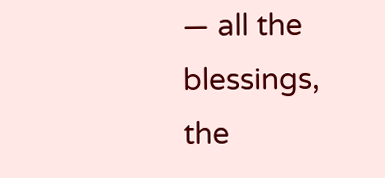— all the blessings, the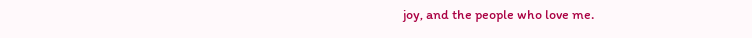joy, and the people who love me.